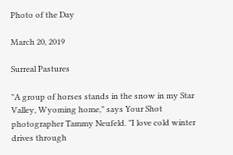Photo of the Day

March 20, 2019

Surreal Pastures

"A group of horses stands in the snow in my Star Valley, Wyoming home," says Your Shot photographer Tammy Neufeld. "I love cold winter drives through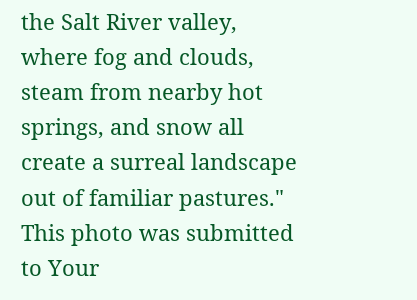the Salt River valley, where fog and clouds, steam from nearby hot springs, and snow all create a surreal landscape out of familiar pastures." This photo was submitted to Your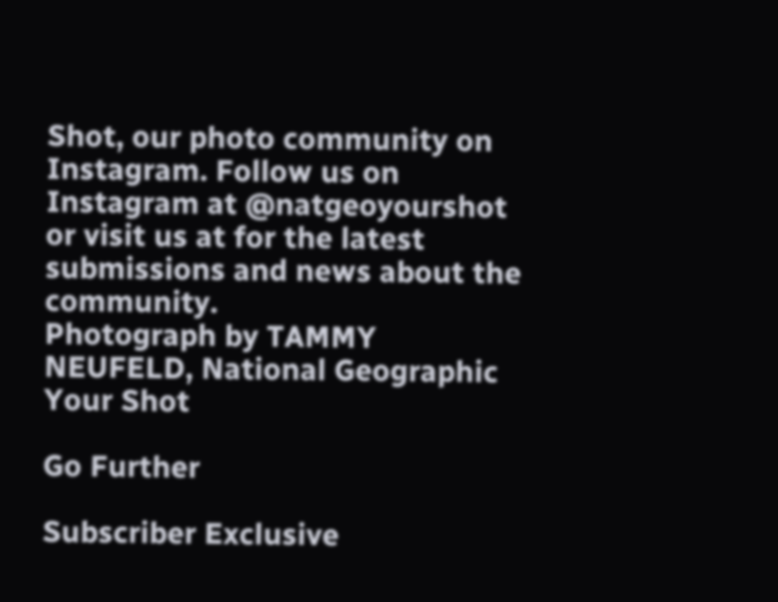Shot, our photo community on Instagram. Follow us on Instagram at @natgeoyourshot or visit us at for the latest submissions and news about the community.
Photograph by TAMMY NEUFELD, National Geographic Your Shot

Go Further

Subscriber Exclusive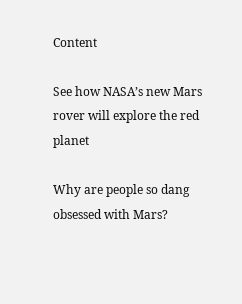Content

See how NASA’s new Mars rover will explore the red planet

Why are people so dang obsessed with Mars?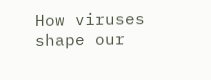How viruses shape our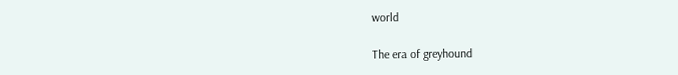world

The era of greyhound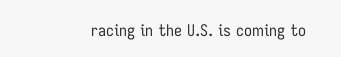racing in the U.S. is coming to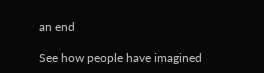an end

See how people have imagined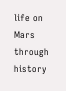life on Mars through history